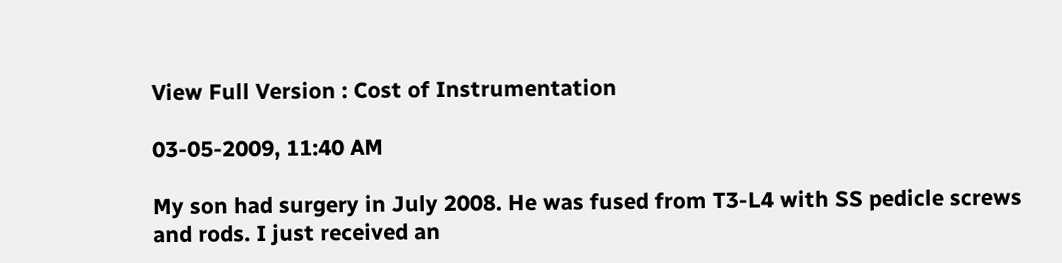View Full Version : Cost of Instrumentation

03-05-2009, 11:40 AM

My son had surgery in July 2008. He was fused from T3-L4 with SS pedicle screws and rods. I just received an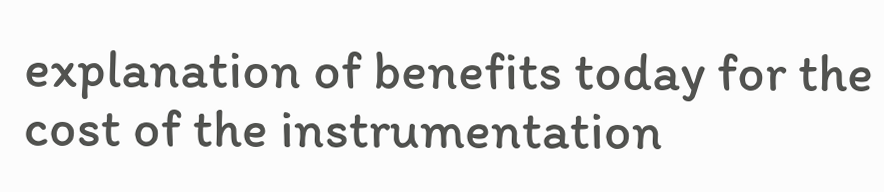explanation of benefits today for the cost of the instrumentation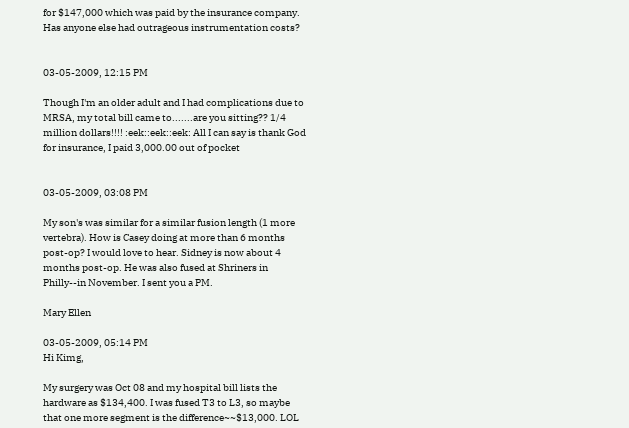for $147,000 which was paid by the insurance company. Has anyone else had outrageous instrumentation costs?


03-05-2009, 12:15 PM

Though I'm an older adult and I had complications due to MRSA, my total bill came to.......are you sitting?? 1/4 million dollars!!!! :eek::eek::eek: All I can say is thank God for insurance, I paid 3,000.00 out of pocket


03-05-2009, 03:08 PM

My son's was similar for a similar fusion length (1 more vertebra). How is Casey doing at more than 6 months post-op? I would love to hear. Sidney is now about 4 months post-op. He was also fused at Shriners in Philly--in November. I sent you a PM.

Mary Ellen

03-05-2009, 05:14 PM
Hi Kimg,

My surgery was Oct 08 and my hospital bill lists the hardware as $134,400. I was fused T3 to L3, so maybe that one more segment is the difference~~$13,000. LOL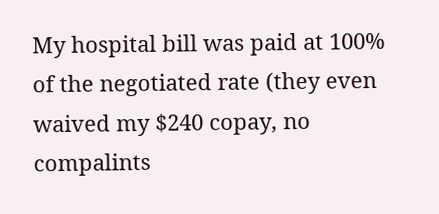My hospital bill was paid at 100% of the negotiated rate (they even waived my $240 copay, no compalints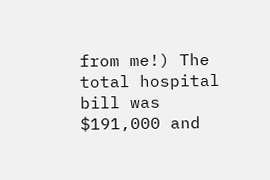from me!) The total hospital bill was $191,000 and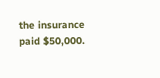the insurance paid $50,000.